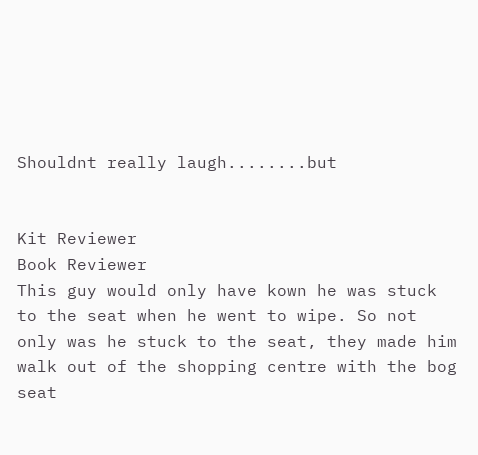Shouldnt really laugh........but


Kit Reviewer
Book Reviewer
This guy would only have kown he was stuck to the seat when he went to wipe. So not only was he stuck to the seat, they made him walk out of the shopping centre with the bog seat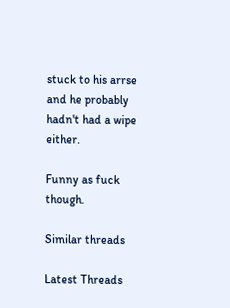stuck to his arrse and he probably hadn't had a wipe either.

Funny as fuck though.

Similar threads

Latest Threads